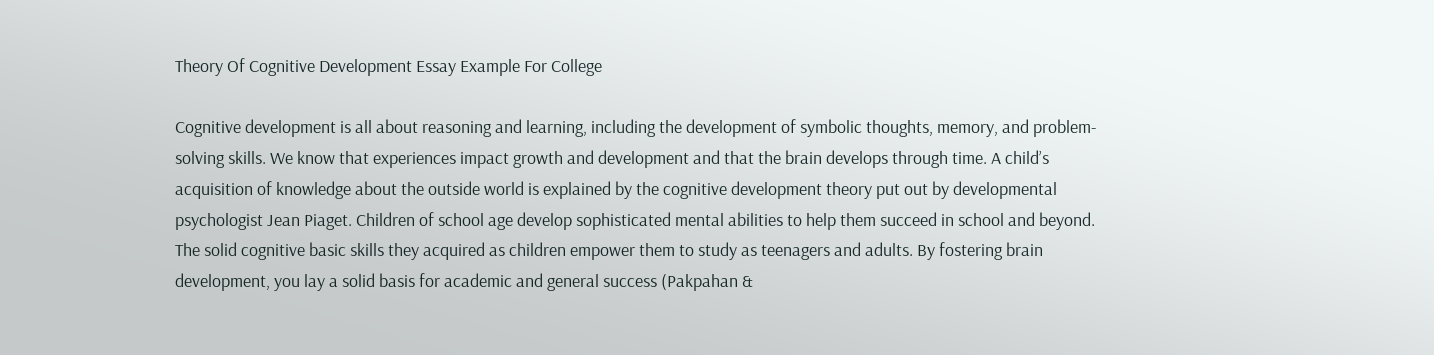Theory Of Cognitive Development Essay Example For College

Cognitive development is all about reasoning and learning, including the development of symbolic thoughts, memory, and problem-solving skills. We know that experiences impact growth and development and that the brain develops through time. A child’s acquisition of knowledge about the outside world is explained by the cognitive development theory put out by developmental psychologist Jean Piaget. Children of school age develop sophisticated mental abilities to help them succeed in school and beyond. The solid cognitive basic skills they acquired as children empower them to study as teenagers and adults. By fostering brain development, you lay a solid basis for academic and general success (Pakpahan &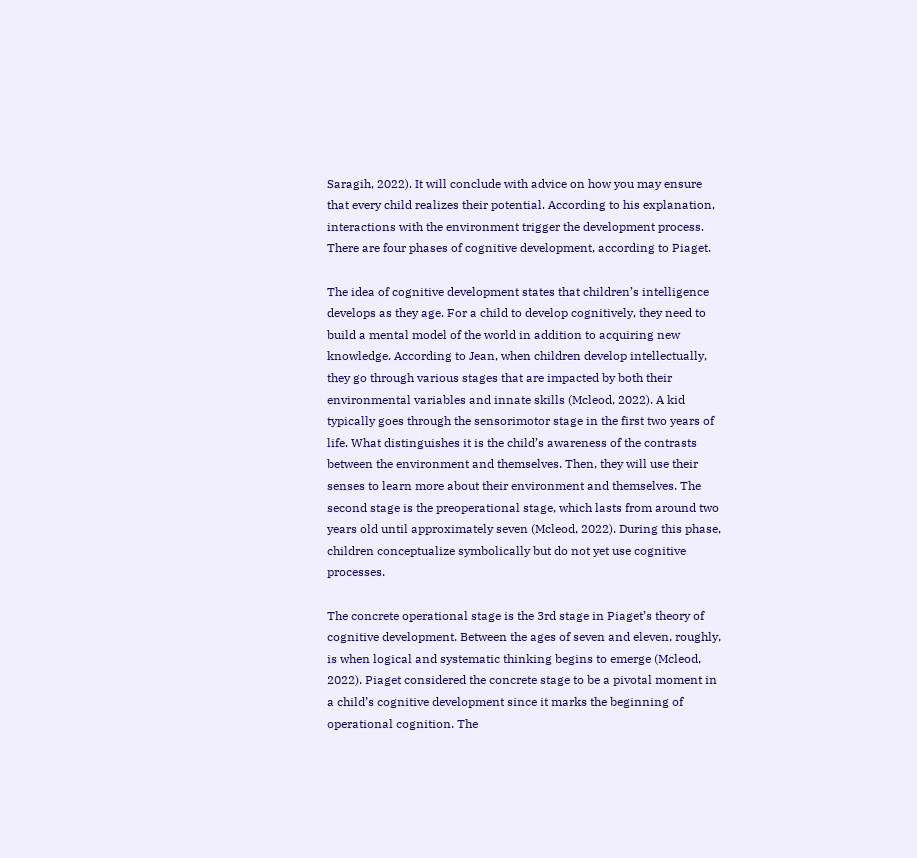Saragih, 2022). It will conclude with advice on how you may ensure that every child realizes their potential. According to his explanation, interactions with the environment trigger the development process. There are four phases of cognitive development, according to Piaget.

The idea of cognitive development states that children’s intelligence develops as they age. For a child to develop cognitively, they need to build a mental model of the world in addition to acquiring new knowledge. According to Jean, when children develop intellectually, they go through various stages that are impacted by both their environmental variables and innate skills (Mcleod, 2022). A kid typically goes through the sensorimotor stage in the first two years of life. What distinguishes it is the child’s awareness of the contrasts between the environment and themselves. Then, they will use their senses to learn more about their environment and themselves. The second stage is the preoperational stage, which lasts from around two years old until approximately seven (Mcleod, 2022). During this phase, children conceptualize symbolically but do not yet use cognitive processes.

The concrete operational stage is the 3rd stage in Piaget’s theory of cognitive development. Between the ages of seven and eleven, roughly, is when logical and systematic thinking begins to emerge (Mcleod, 2022). Piaget considered the concrete stage to be a pivotal moment in a child’s cognitive development since it marks the beginning of operational cognition. The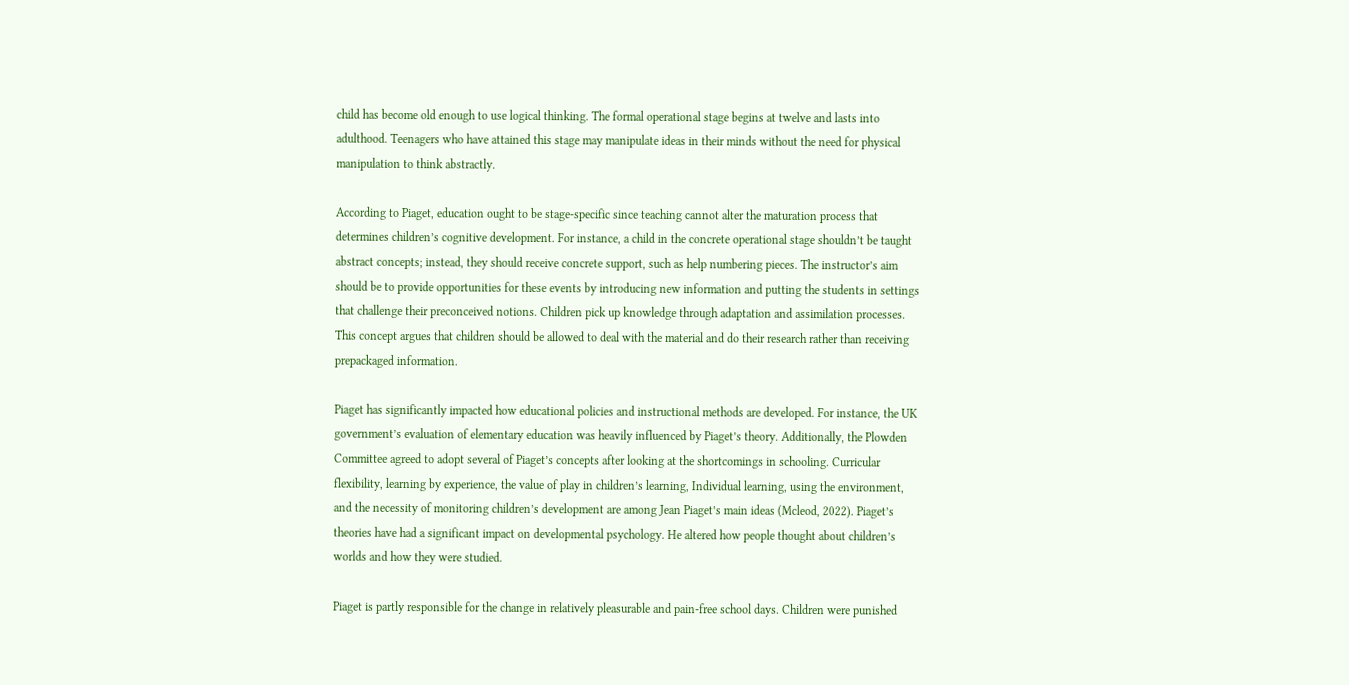child has become old enough to use logical thinking. The formal operational stage begins at twelve and lasts into adulthood. Teenagers who have attained this stage may manipulate ideas in their minds without the need for physical manipulation to think abstractly.

According to Piaget, education ought to be stage-specific since teaching cannot alter the maturation process that determines children’s cognitive development. For instance, a child in the concrete operational stage shouldn’t be taught abstract concepts; instead, they should receive concrete support, such as help numbering pieces. The instructor’s aim should be to provide opportunities for these events by introducing new information and putting the students in settings that challenge their preconceived notions. Children pick up knowledge through adaptation and assimilation processes. This concept argues that children should be allowed to deal with the material and do their research rather than receiving prepackaged information.

Piaget has significantly impacted how educational policies and instructional methods are developed. For instance, the UK government’s evaluation of elementary education was heavily influenced by Piaget’s theory. Additionally, the Plowden Committee agreed to adopt several of Piaget’s concepts after looking at the shortcomings in schooling. Curricular flexibility, learning by experience, the value of play in children’s learning, Individual learning, using the environment, and the necessity of monitoring children’s development are among Jean Piaget’s main ideas (Mcleod, 2022). Piaget’s theories have had a significant impact on developmental psychology. He altered how people thought about children’s worlds and how they were studied.

Piaget is partly responsible for the change in relatively pleasurable and pain-free school days. Children were punished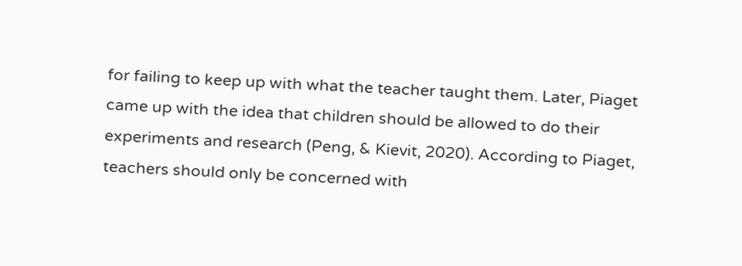for failing to keep up with what the teacher taught them. Later, Piaget came up with the idea that children should be allowed to do their experiments and research (Peng, & Kievit, 2020). According to Piaget, teachers should only be concerned with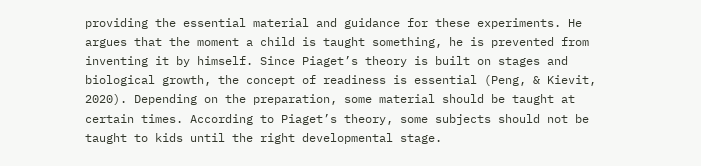providing the essential material and guidance for these experiments. He argues that the moment a child is taught something, he is prevented from inventing it by himself. Since Piaget’s theory is built on stages and biological growth, the concept of readiness is essential (Peng, & Kievit, 2020). Depending on the preparation, some material should be taught at certain times. According to Piaget’s theory, some subjects should not be taught to kids until the right developmental stage.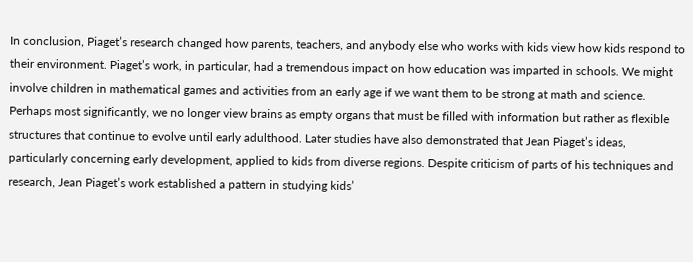In conclusion, Piaget’s research changed how parents, teachers, and anybody else who works with kids view how kids respond to their environment. Piaget’s work, in particular, had a tremendous impact on how education was imparted in schools. We might involve children in mathematical games and activities from an early age if we want them to be strong at math and science. Perhaps most significantly, we no longer view brains as empty organs that must be filled with information but rather as flexible structures that continue to evolve until early adulthood. Later studies have also demonstrated that Jean Piaget’s ideas, particularly concerning early development, applied to kids from diverse regions. Despite criticism of parts of his techniques and research, Jean Piaget’s work established a pattern in studying kids’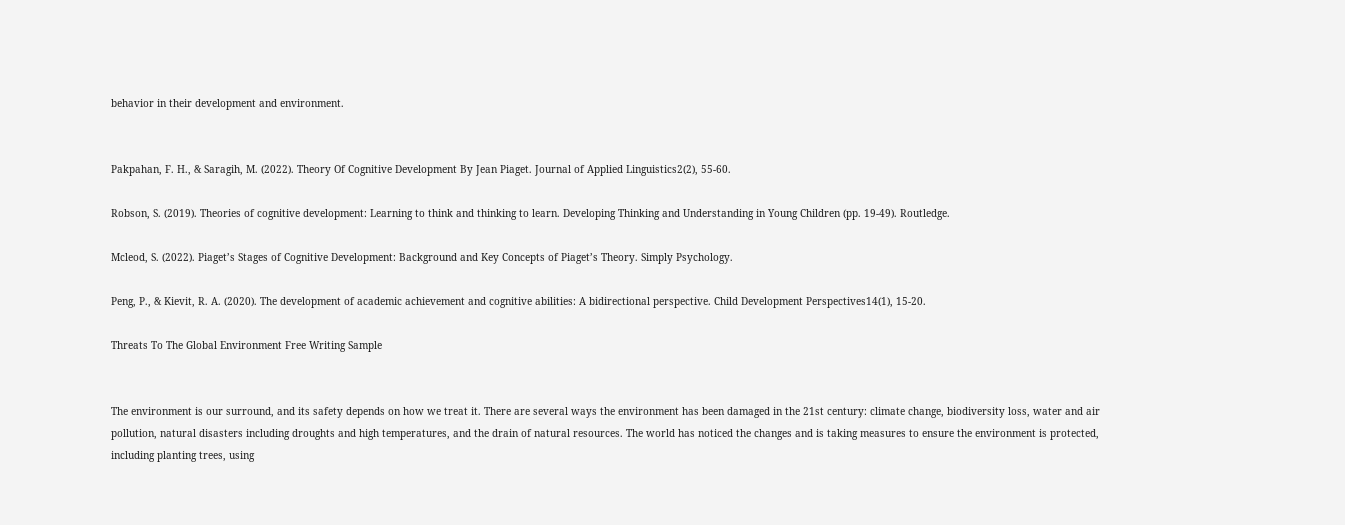behavior in their development and environment.


Pakpahan, F. H., & Saragih, M. (2022). Theory Of Cognitive Development By Jean Piaget. Journal of Applied Linguistics2(2), 55-60.

Robson, S. (2019). Theories of cognitive development: Learning to think and thinking to learn. Developing Thinking and Understanding in Young Children (pp. 19-49). Routledge.

Mcleod, S. (2022). Piaget’s Stages of Cognitive Development: Background and Key Concepts of Piaget’s Theory. Simply Psychology.

Peng, P., & Kievit, R. A. (2020). The development of academic achievement and cognitive abilities: A bidirectional perspective. Child Development Perspectives14(1), 15-20.

Threats To The Global Environment Free Writing Sample


The environment is our surround, and its safety depends on how we treat it. There are several ways the environment has been damaged in the 21st century: climate change, biodiversity loss, water and air pollution, natural disasters including droughts and high temperatures, and the drain of natural resources. The world has noticed the changes and is taking measures to ensure the environment is protected, including planting trees, using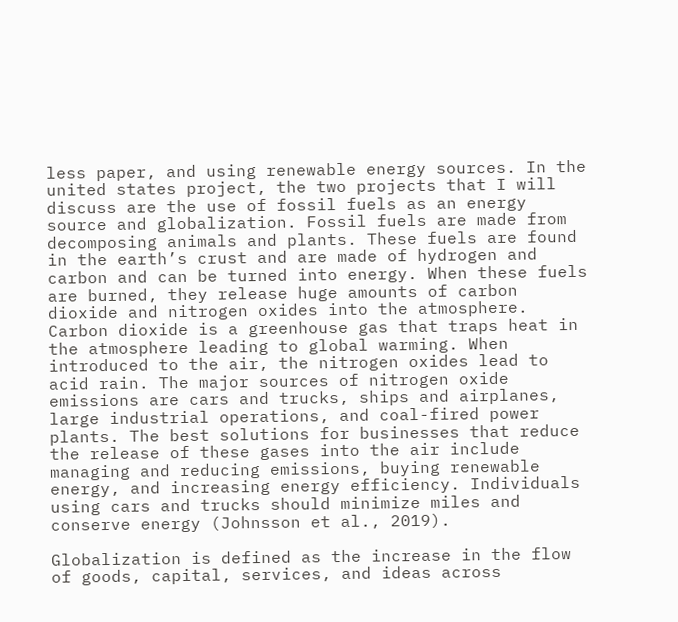less paper, and using renewable energy sources. In the united states project, the two projects that I will discuss are the use of fossil fuels as an energy source and globalization. Fossil fuels are made from decomposing animals and plants. These fuels are found in the earth’s crust and are made of hydrogen and carbon and can be turned into energy. When these fuels are burned, they release huge amounts of carbon dioxide and nitrogen oxides into the atmosphere. Carbon dioxide is a greenhouse gas that traps heat in the atmosphere leading to global warming. When introduced to the air, the nitrogen oxides lead to acid rain. The major sources of nitrogen oxide emissions are cars and trucks, ships and airplanes, large industrial operations, and coal-fired power plants. The best solutions for businesses that reduce the release of these gases into the air include managing and reducing emissions, buying renewable energy, and increasing energy efficiency. Individuals using cars and trucks should minimize miles and conserve energy (Johnsson et al., 2019).

Globalization is defined as the increase in the flow of goods, capital, services, and ideas across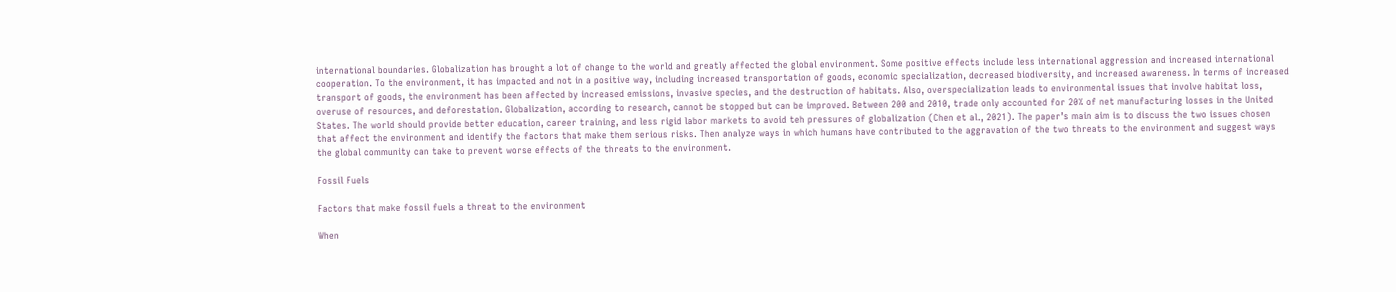international boundaries. Globalization has brought a lot of change to the world and greatly affected the global environment. Some positive effects include less international aggression and increased international cooperation. To the environment, it has impacted and not in a positive way, including increased transportation of goods, economic specialization, decreased biodiversity, and increased awareness. In terms of increased transport of goods, the environment has been affected by increased emissions, invasive species, and the destruction of habitats. Also, overspecialization leads to environmental issues that involve habitat loss, overuse of resources, and deforestation. Globalization, according to research, cannot be stopped but can be improved. Between 200 and 2010, trade only accounted for 20% of net manufacturing losses in the United States. The world should provide better education, career training, and less rigid labor markets to avoid teh pressures of globalization (Chen et al., 2021). The paper’s main aim is to discuss the two issues chosen that affect the environment and identify the factors that make them serious risks. Then analyze ways in which humans have contributed to the aggravation of the two threats to the environment and suggest ways the global community can take to prevent worse effects of the threats to the environment.

Fossil Fuels

Factors that make fossil fuels a threat to the environment

When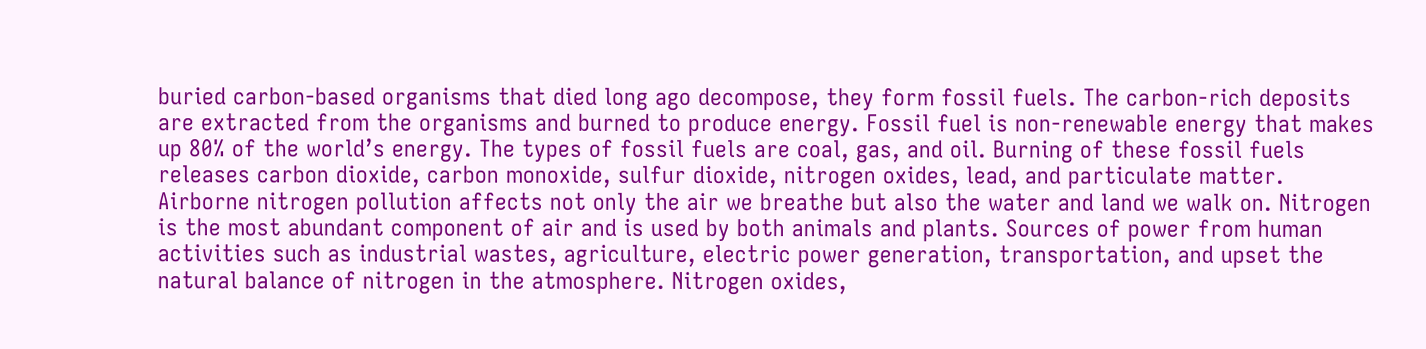buried carbon-based organisms that died long ago decompose, they form fossil fuels. The carbon-rich deposits are extracted from the organisms and burned to produce energy. Fossil fuel is non-renewable energy that makes up 80% of the world’s energy. The types of fossil fuels are coal, gas, and oil. Burning of these fossil fuels releases carbon dioxide, carbon monoxide, sulfur dioxide, nitrogen oxides, lead, and particulate matter. Airborne nitrogen pollution affects not only the air we breathe but also the water and land we walk on. Nitrogen is the most abundant component of air and is used by both animals and plants. Sources of power from human activities such as industrial wastes, agriculture, electric power generation, transportation, and upset the natural balance of nitrogen in the atmosphere. Nitrogen oxides,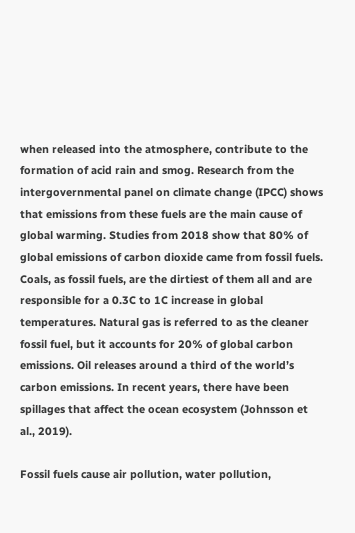when released into the atmosphere, contribute to the formation of acid rain and smog. Research from the intergovernmental panel on climate change (IPCC) shows that emissions from these fuels are the main cause of global warming. Studies from 2018 show that 80% of global emissions of carbon dioxide came from fossil fuels. Coals, as fossil fuels, are the dirtiest of them all and are responsible for a 0.3C to 1C increase in global temperatures. Natural gas is referred to as the cleaner fossil fuel, but it accounts for 20% of global carbon emissions. Oil releases around a third of the world’s carbon emissions. In recent years, there have been spillages that affect the ocean ecosystem (Johnsson et al., 2019).

Fossil fuels cause air pollution, water pollution,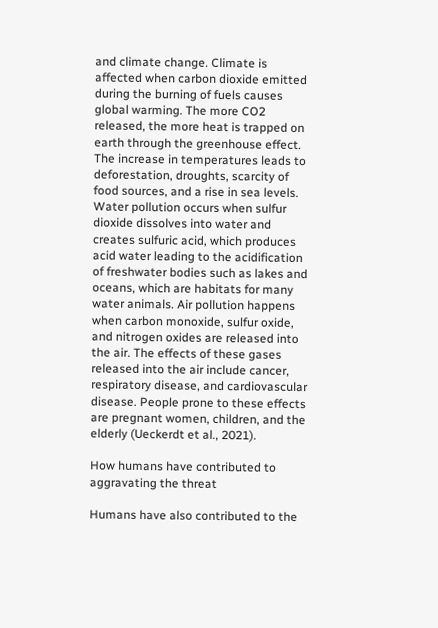and climate change. Climate is affected when carbon dioxide emitted during the burning of fuels causes global warming. The more CO2 released, the more heat is trapped on earth through the greenhouse effect. The increase in temperatures leads to deforestation, droughts, scarcity of food sources, and a rise in sea levels. Water pollution occurs when sulfur dioxide dissolves into water and creates sulfuric acid, which produces acid water leading to the acidification of freshwater bodies such as lakes and oceans, which are habitats for many water animals. Air pollution happens when carbon monoxide, sulfur oxide, and nitrogen oxides are released into the air. The effects of these gases released into the air include cancer, respiratory disease, and cardiovascular disease. People prone to these effects are pregnant women, children, and the elderly (Ueckerdt et al., 2021).

How humans have contributed to aggravating the threat

Humans have also contributed to the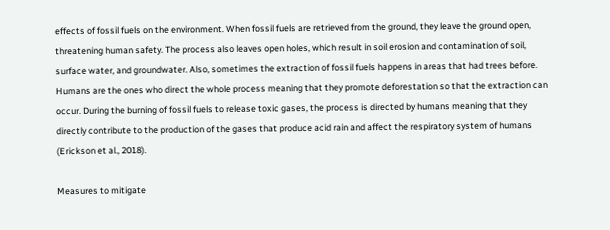effects of fossil fuels on the environment. When fossil fuels are retrieved from the ground, they leave the ground open, threatening human safety. The process also leaves open holes, which result in soil erosion and contamination of soil, surface water, and groundwater. Also, sometimes the extraction of fossil fuels happens in areas that had trees before. Humans are the ones who direct the whole process meaning that they promote deforestation so that the extraction can occur. During the burning of fossil fuels to release toxic gases, the process is directed by humans meaning that they directly contribute to the production of the gases that produce acid rain and affect the respiratory system of humans (Erickson et al., 2018).

Measures to mitigate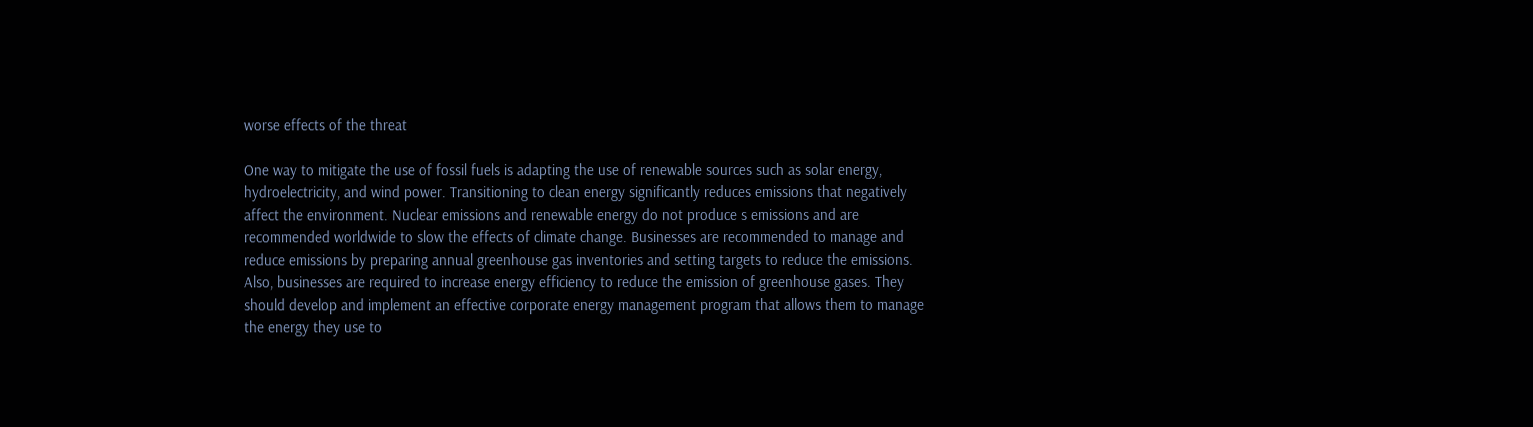worse effects of the threat

One way to mitigate the use of fossil fuels is adapting the use of renewable sources such as solar energy, hydroelectricity, and wind power. Transitioning to clean energy significantly reduces emissions that negatively affect the environment. Nuclear emissions and renewable energy do not produce s emissions and are recommended worldwide to slow the effects of climate change. Businesses are recommended to manage and reduce emissions by preparing annual greenhouse gas inventories and setting targets to reduce the emissions. Also, businesses are required to increase energy efficiency to reduce the emission of greenhouse gases. They should develop and implement an effective corporate energy management program that allows them to manage the energy they use to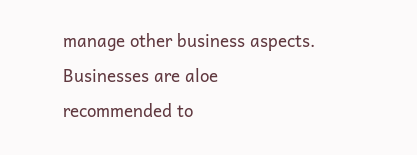manage other business aspects. Businesses are aloe recommended to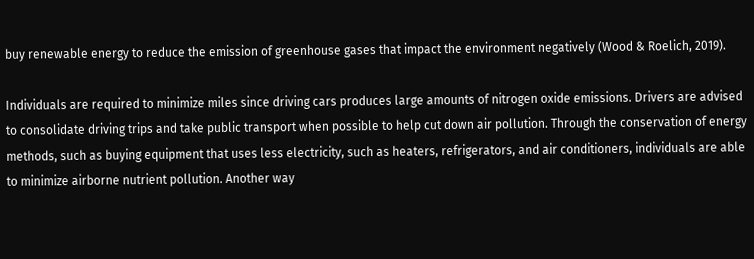buy renewable energy to reduce the emission of greenhouse gases that impact the environment negatively (Wood & Roelich, 2019).

Individuals are required to minimize miles since driving cars produces large amounts of nitrogen oxide emissions. Drivers are advised to consolidate driving trips and take public transport when possible to help cut down air pollution. Through the conservation of energy methods, such as buying equipment that uses less electricity, such as heaters, refrigerators, and air conditioners, individuals are able to minimize airborne nutrient pollution. Another way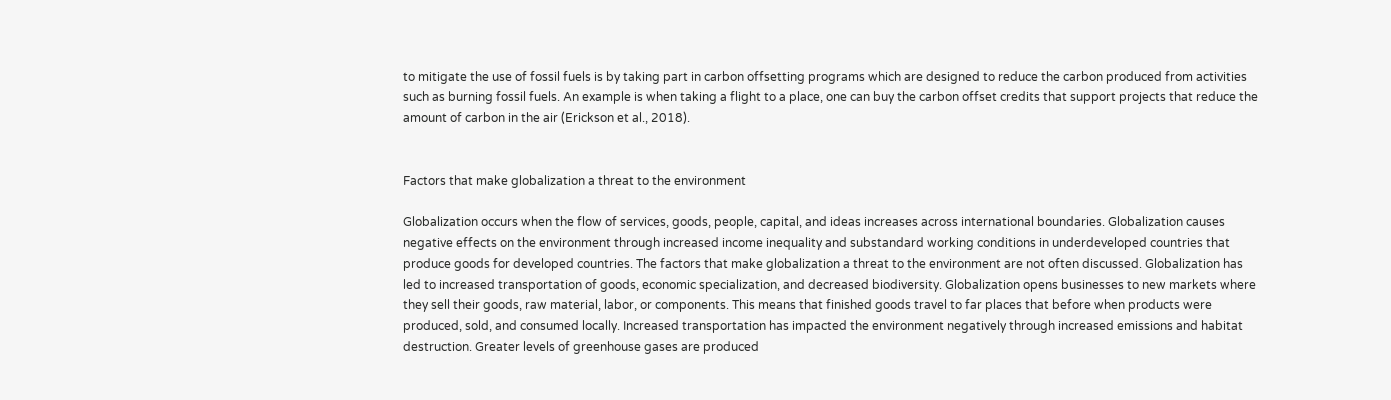to mitigate the use of fossil fuels is by taking part in carbon offsetting programs which are designed to reduce the carbon produced from activities such as burning fossil fuels. An example is when taking a flight to a place, one can buy the carbon offset credits that support projects that reduce the amount of carbon in the air (Erickson et al., 2018).


Factors that make globalization a threat to the environment

Globalization occurs when the flow of services, goods, people, capital, and ideas increases across international boundaries. Globalization causes negative effects on the environment through increased income inequality and substandard working conditions in underdeveloped countries that produce goods for developed countries. The factors that make globalization a threat to the environment are not often discussed. Globalization has led to increased transportation of goods, economic specialization, and decreased biodiversity. Globalization opens businesses to new markets where they sell their goods, raw material, labor, or components. This means that finished goods travel to far places that before when products were produced, sold, and consumed locally. Increased transportation has impacted the environment negatively through increased emissions and habitat destruction. Greater levels of greenhouse gases are produced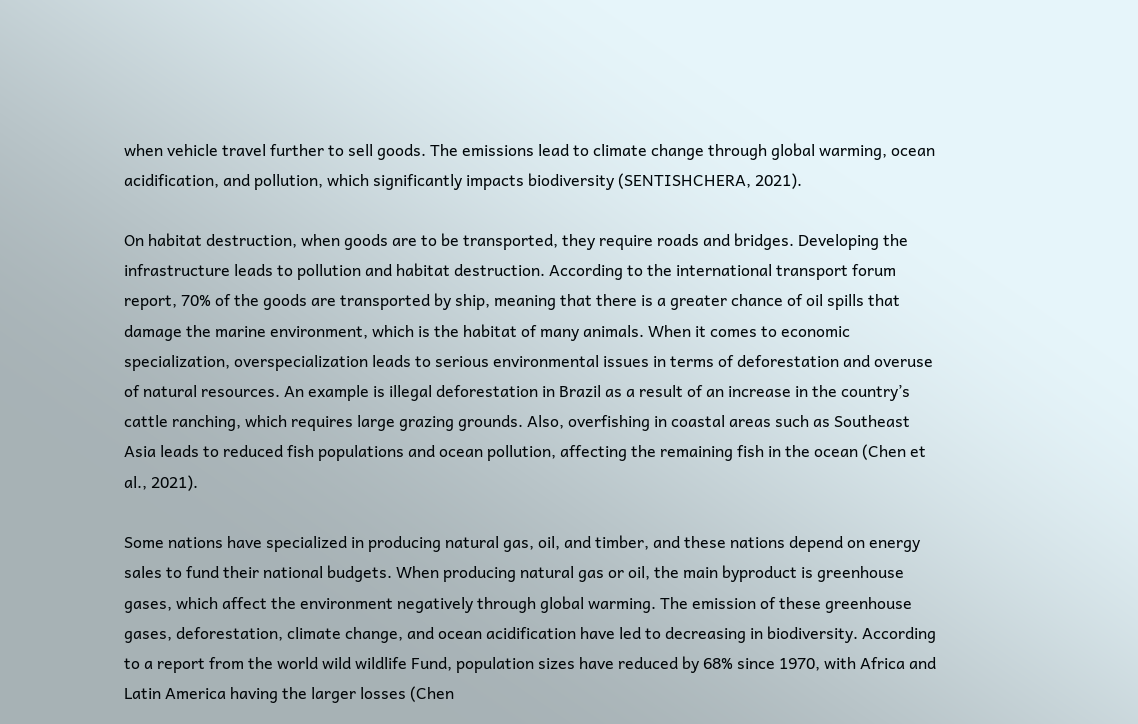when vehicle travel further to sell goods. The emissions lead to climate change through global warming, ocean acidification, and pollution, which significantly impacts biodiversity (SENTISHCHERA, 2021).

On habitat destruction, when goods are to be transported, they require roads and bridges. Developing the infrastructure leads to pollution and habitat destruction. According to the international transport forum report, 70% of the goods are transported by ship, meaning that there is a greater chance of oil spills that damage the marine environment, which is the habitat of many animals. When it comes to economic specialization, overspecialization leads to serious environmental issues in terms of deforestation and overuse of natural resources. An example is illegal deforestation in Brazil as a result of an increase in the country’s cattle ranching, which requires large grazing grounds. Also, overfishing in coastal areas such as Southeast Asia leads to reduced fish populations and ocean pollution, affecting the remaining fish in the ocean (Chen et al., 2021).

Some nations have specialized in producing natural gas, oil, and timber, and these nations depend on energy sales to fund their national budgets. When producing natural gas or oil, the main byproduct is greenhouse gases, which affect the environment negatively through global warming. The emission of these greenhouse gases, deforestation, climate change, and ocean acidification have led to decreasing in biodiversity. According to a report from the world wild wildlife Fund, population sizes have reduced by 68% since 1970, with Africa and Latin America having the larger losses (Chen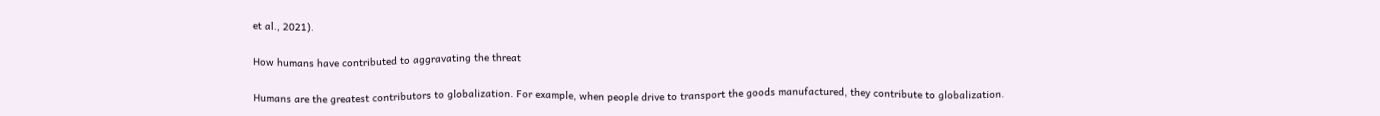et al., 2021).

How humans have contributed to aggravating the threat

Humans are the greatest contributors to globalization. For example, when people drive to transport the goods manufactured, they contribute to globalization.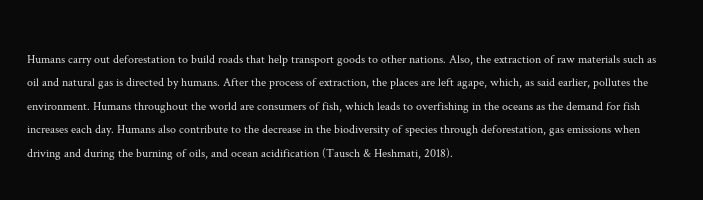Humans carry out deforestation to build roads that help transport goods to other nations. Also, the extraction of raw materials such as oil and natural gas is directed by humans. After the process of extraction, the places are left agape, which, as said earlier, pollutes the environment. Humans throughout the world are consumers of fish, which leads to overfishing in the oceans as the demand for fish increases each day. Humans also contribute to the decrease in the biodiversity of species through deforestation, gas emissions when driving and during the burning of oils, and ocean acidification (Tausch & Heshmati, 2018).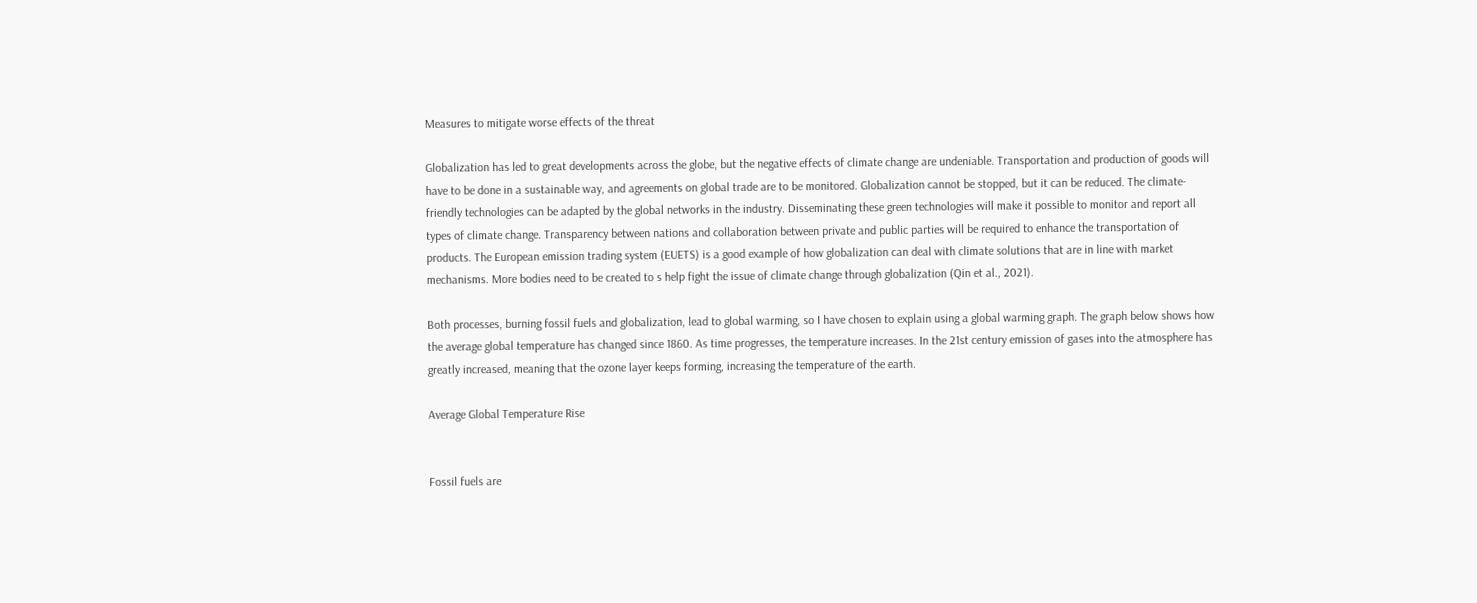Measures to mitigate worse effects of the threat

Globalization has led to great developments across the globe, but the negative effects of climate change are undeniable. Transportation and production of goods will have to be done in a sustainable way, and agreements on global trade are to be monitored. Globalization cannot be stopped, but it can be reduced. The climate-friendly technologies can be adapted by the global networks in the industry. Disseminating these green technologies will make it possible to monitor and report all types of climate change. Transparency between nations and collaboration between private and public parties will be required to enhance the transportation of products. The European emission trading system (EUETS) is a good example of how globalization can deal with climate solutions that are in line with market mechanisms. More bodies need to be created to s help fight the issue of climate change through globalization (Qin et al., 2021).

Both processes, burning fossil fuels and globalization, lead to global warming, so I have chosen to explain using a global warming graph. The graph below shows how the average global temperature has changed since 1860. As time progresses, the temperature increases. In the 21st century emission of gases into the atmosphere has greatly increased, meaning that the ozone layer keeps forming, increasing the temperature of the earth.

Average Global Temperature Rise


Fossil fuels are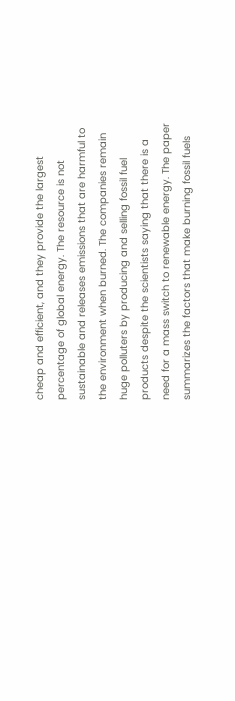cheap and efficient, and they provide the largest percentage of global energy. The resource is not sustainable and releases emissions that are harmful to the environment when burned. The companies remain huge polluters by producing and selling fossil fuel products despite the scientists saying that there is a need for a mass switch to renewable energy. The paper summarizes the factors that make burning fossil fuels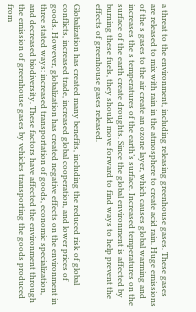a threat to the environment, including releasing greenhouse gases. These gases are released to mix with rain in the atmosphere to create acid rain. Huge emissions of the s gases to the air create an ozone layer, which causes global warming and increases the s temperatures of the earth’s surface. Increased temperatures on the surface of the earth create droughts. Since the global environment is affected by burning these fuels, they should move forward to find ways to help prevent the effects of greenhouse gases released.

Globalization has created many benefits, including the reduced risk of global conflicts, increased trade, increased global cooperation, and lower prices of goods. However, globalization has created negative effects on the environment in three stated ways: increased transportation of goods, economic specialization, and decreased biodiversity. These factors have affected the environment through the emission of greenhouse gases by vehicles transporting the goods produced from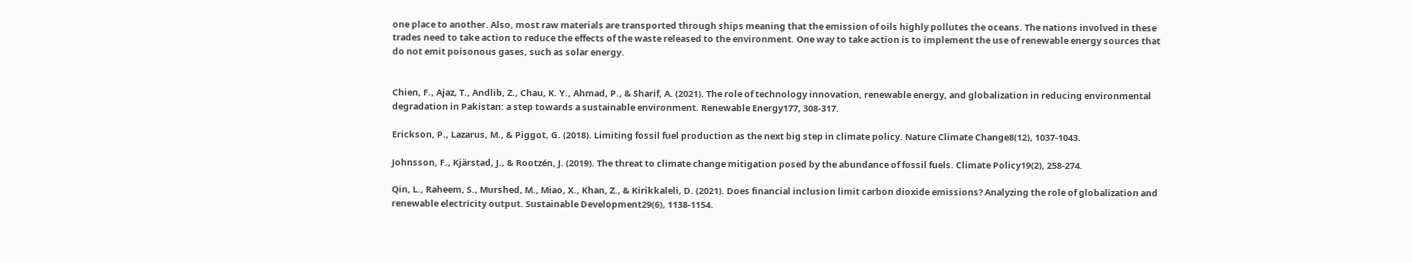one place to another. Also, most raw materials are transported through ships meaning that the emission of oils highly pollutes the oceans. The nations involved in these trades need to take action to reduce the effects of the waste released to the environment. One way to take action is to implement the use of renewable energy sources that do not emit poisonous gases, such as solar energy.


Chien, F., Ajaz, T., Andlib, Z., Chau, K. Y., Ahmad, P., & Sharif, A. (2021). The role of technology innovation, renewable energy, and globalization in reducing environmental degradation in Pakistan: a step towards a sustainable environment. Renewable Energy177, 308-317.

Erickson, P., Lazarus, M., & Piggot, G. (2018). Limiting fossil fuel production as the next big step in climate policy. Nature Climate Change8(12), 1037-1043.

Johnsson, F., Kjärstad, J., & Rootzén, J. (2019). The threat to climate change mitigation posed by the abundance of fossil fuels. Climate Policy19(2), 258-274.

Qin, L., Raheem, S., Murshed, M., Miao, X., Khan, Z., & Kirikkaleli, D. (2021). Does financial inclusion limit carbon dioxide emissions? Analyzing the role of globalization and renewable electricity output. Sustainable Development29(6), 1138-1154.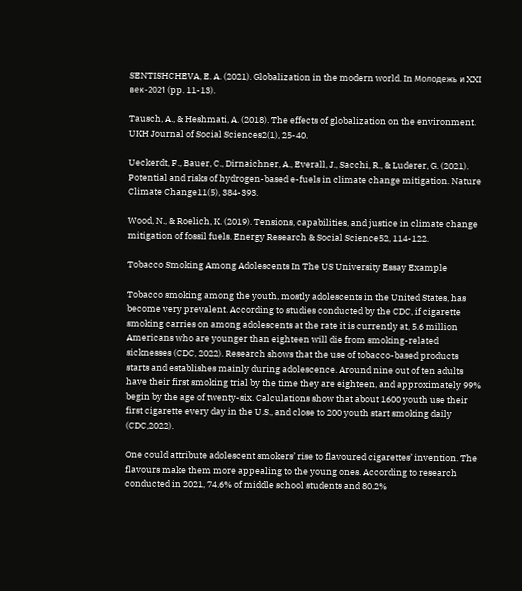SENTISHCHEVA, E. A. (2021). Globalization in the modern world. In Молодежь и XXI век-2021 (pp. 11-13).

Tausch, A., & Heshmati, A. (2018). The effects of globalization on the environment. UKH Journal of Social Sciences2(1), 25-40.

Ueckerdt, F., Bauer, C., Dirnaichner, A., Everall, J., Sacchi, R., & Luderer, G. (2021). Potential and risks of hydrogen-based e-fuels in climate change mitigation. Nature Climate Change11(5), 384-393.

Wood, N., & Roelich, K. (2019). Tensions, capabilities, and justice in climate change mitigation of fossil fuels. Energy Research & Social Science52, 114-122.

Tobacco Smoking Among Adolescents In The US University Essay Example

Tobacco smoking among the youth, mostly adolescents in the United States, has become very prevalent. According to studies conducted by the CDC, if cigarette smoking carries on among adolescents at the rate it is currently at, 5.6 million Americans who are younger than eighteen will die from smoking-related sicknesses (CDC, 2022). Research shows that the use of tobacco-based products starts and establishes mainly during adolescence. Around nine out of ten adults have their first smoking trial by the time they are eighteen, and approximately 99% begin by the age of twenty-six. Calculations show that about 1600 youth use their first cigarette every day in the U.S., and close to 200 youth start smoking daily (CDC,2022).

One could attribute adolescent smokers’ rise to flavoured cigarettes’ invention. The flavours make them more appealing to the young ones. According to research conducted in 2021, 74.6% of middle school students and 80.2%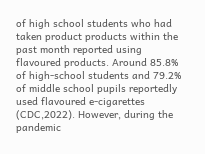of high school students who had taken product products within the past month reported using flavoured products. Around 85.8% of high-school students and 79.2% of middle school pupils reportedly used flavoured e-cigarettes (CDC,2022). However, during the pandemic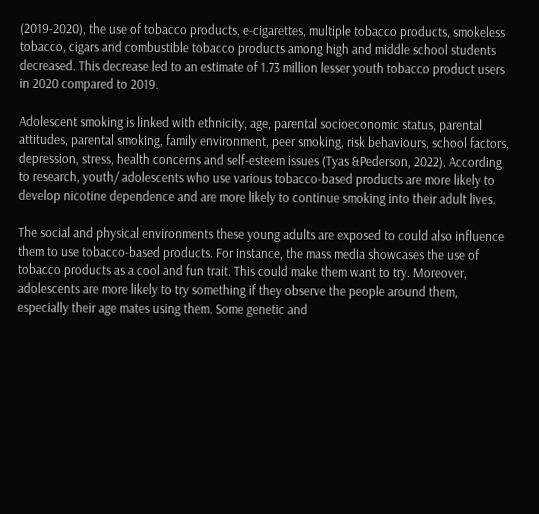(2019-2020), the use of tobacco products, e-cigarettes, multiple tobacco products, smokeless tobacco, cigars and combustible tobacco products among high and middle school students decreased. This decrease led to an estimate of 1.73 million lesser youth tobacco product users in 2020 compared to 2019.

Adolescent smoking is linked with ethnicity, age, parental socioeconomic status, parental attitudes, parental smoking, family environment, peer smoking, risk behaviours, school factors, depression, stress, health concerns and self-esteem issues (Tyas &Pederson, 2022). According to research, youth/ adolescents who use various tobacco-based products are more likely to develop nicotine dependence and are more likely to continue smoking into their adult lives.

The social and physical environments these young adults are exposed to could also influence them to use tobacco-based products. For instance, the mass media showcases the use of tobacco products as a cool and fun trait. This could make them want to try. Moreover, adolescents are more likely to try something if they observe the people around them, especially their age mates using them. Some genetic and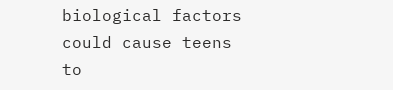biological factors could cause teens to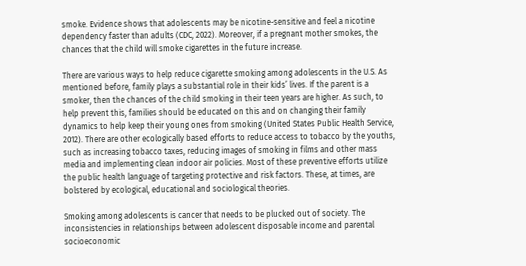smoke. Evidence shows that adolescents may be nicotine-sensitive and feel a nicotine dependency faster than adults (CDC, 2022). Moreover, if a pregnant mother smokes, the chances that the child will smoke cigarettes in the future increase.

There are various ways to help reduce cigarette smoking among adolescents in the U.S. As mentioned before, family plays a substantial role in their kids’ lives. If the parent is a smoker, then the chances of the child smoking in their teen years are higher. As such, to help prevent this, families should be educated on this and on changing their family dynamics to help keep their young ones from smoking (United States Public Health Service, 2012). There are other ecologically based efforts to reduce access to tobacco by the youths, such as increasing tobacco taxes, reducing images of smoking in films and other mass media and implementing clean indoor air policies. Most of these preventive efforts utilize the public health language of targeting protective and risk factors. These, at times, are bolstered by ecological, educational and sociological theories.

Smoking among adolescents is cancer that needs to be plucked out of society. The inconsistencies in relationships between adolescent disposable income and parental socioeconomic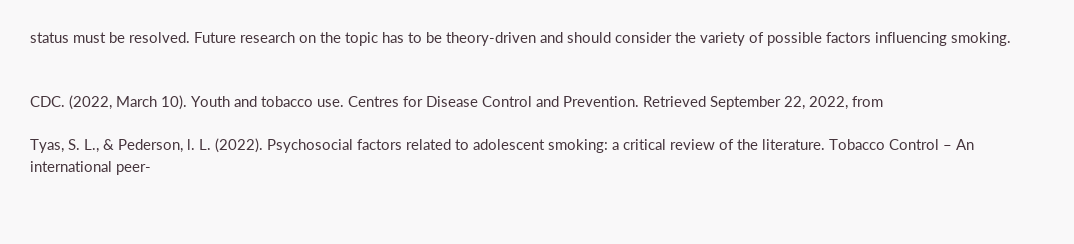status must be resolved. Future research on the topic has to be theory-driven and should consider the variety of possible factors influencing smoking.


CDC. (2022, March 10). Youth and tobacco use. Centres for Disease Control and Prevention. Retrieved September 22, 2022, from

Tyas, S. L., & Pederson, l. L. (2022). Psychosocial factors related to adolescent smoking: a critical review of the literature. Tobacco Control – An international peer-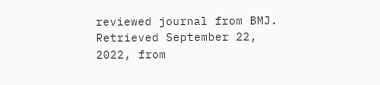reviewed journal from BMJ. Retrieved September 22, 2022, from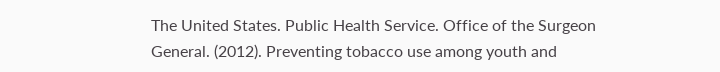The United States. Public Health Service. Office of the Surgeon General. (2012). Preventing tobacco use among youth and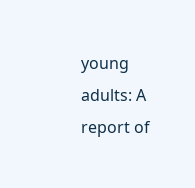young adults: A report of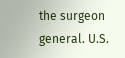the surgeon general. U.S.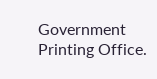Government Printing Office.